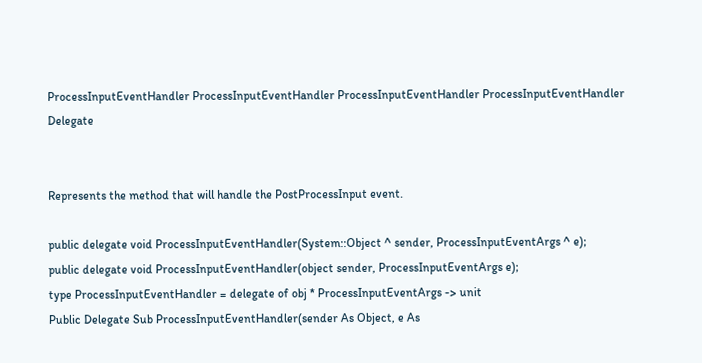ProcessInputEventHandler ProcessInputEventHandler ProcessInputEventHandler ProcessInputEventHandler Delegate


Represents the method that will handle the PostProcessInput event.

public delegate void ProcessInputEventHandler(System::Object ^ sender, ProcessInputEventArgs ^ e);
public delegate void ProcessInputEventHandler(object sender, ProcessInputEventArgs e);
type ProcessInputEventHandler = delegate of obj * ProcessInputEventArgs -> unit
Public Delegate Sub ProcessInputEventHandler(sender As Object, e As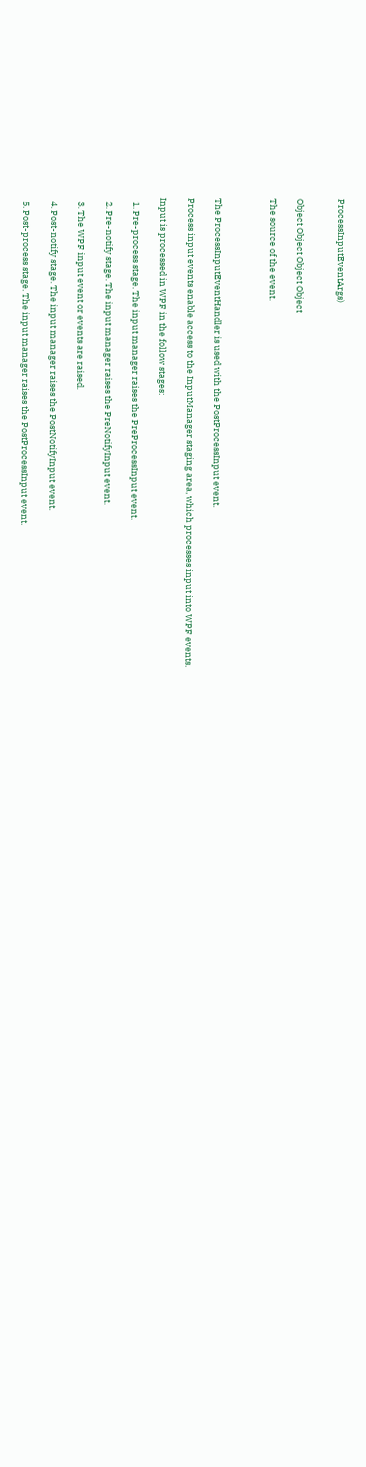ProcessInputEventArgs)


Object Object Object Object

The source of the event.



The ProcessInputEventHandler is used with the PostProcessInput event.

Process input events enable access to the InputManager staging area, which processes input into WPF events.

Input is processed in WPF in the follow stages:

  1. Pre-process stage. The input manager raises the PreProcessInput event.

  2. Pre-notify stage. The input manager raises the PreNotifyInput event.

  3. The WPF input event or events are raised.

  4. Post-notify stage. The input manager raises the PostNotifyInput event.

  5. Post-process stage. The input manager raises the PostProcessInput event.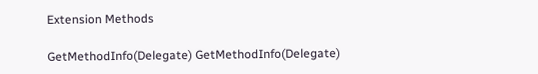Extension Methods

GetMethodInfo(Delegate) GetMethodInfo(Delegate)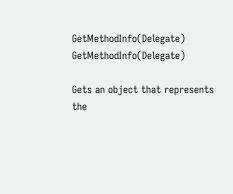GetMethodInfo(Delegate) GetMethodInfo(Delegate)

Gets an object that represents the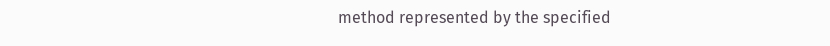method represented by the specified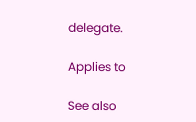delegate.

Applies to

See also